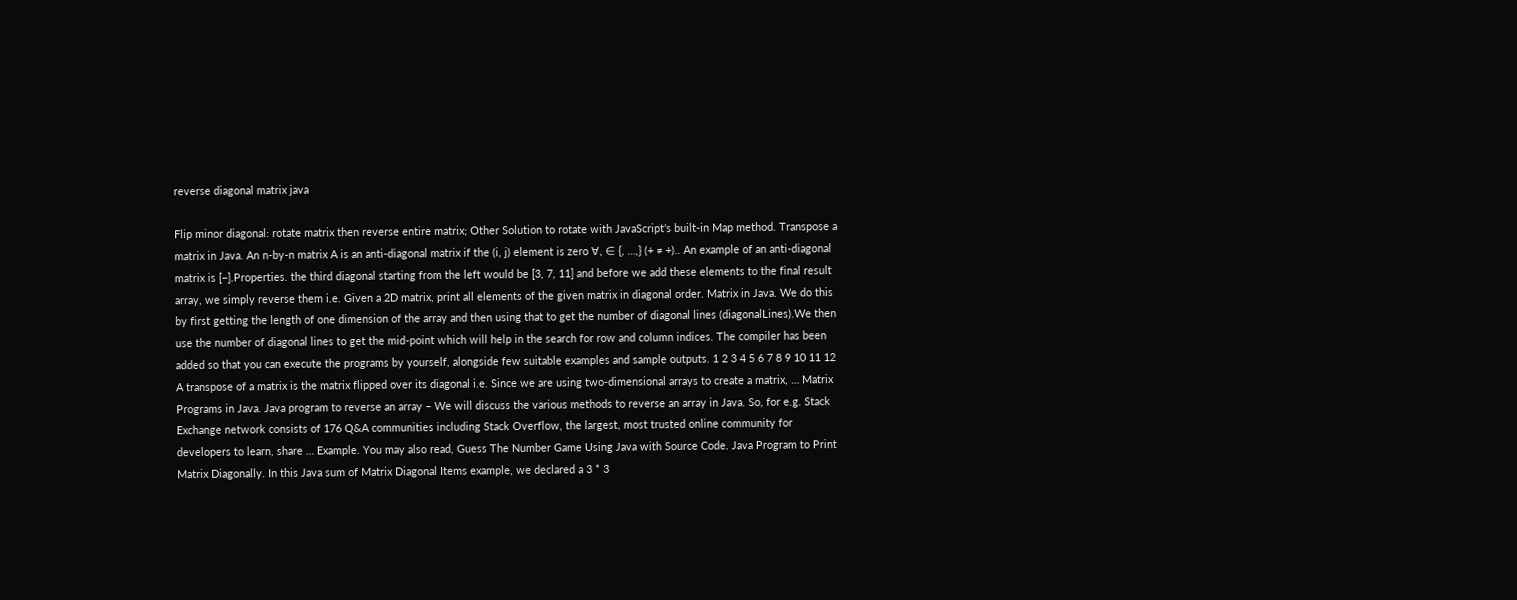reverse diagonal matrix java

Flip minor diagonal: rotate matrix then reverse entire matrix; Other Solution to rotate with JavaScript’s built-in Map method. Transpose a matrix in Java. An n-by-n matrix A is an anti-diagonal matrix if the (i, j) element is zero ∀, ∈ {, …,} (+ ≠ +).. An example of an anti-diagonal matrix is [−].Properties. the third diagonal starting from the left would be [3, 7, 11] and before we add these elements to the final result array, we simply reverse them i.e. Given a 2D matrix, print all elements of the given matrix in diagonal order. Matrix in Java. We do this by first getting the length of one dimension of the array and then using that to get the number of diagonal lines (diagonalLines).We then use the number of diagonal lines to get the mid-point which will help in the search for row and column indices. The compiler has been added so that you can execute the programs by yourself, alongside few suitable examples and sample outputs. 1 2 3 4 5 6 7 8 9 10 11 12 A transpose of a matrix is the matrix flipped over its diagonal i.e. Since we are using two-dimensional arrays to create a matrix, … Matrix Programs in Java. Java program to reverse an array – We will discuss the various methods to reverse an array in Java. So, for e.g. Stack Exchange network consists of 176 Q&A communities including Stack Overflow, the largest, most trusted online community for developers to learn, share … Example. You may also read, Guess The Number Game Using Java with Source Code. Java Program to Print Matrix Diagonally. In this Java sum of Matrix Diagonal Items example, we declared a 3 * 3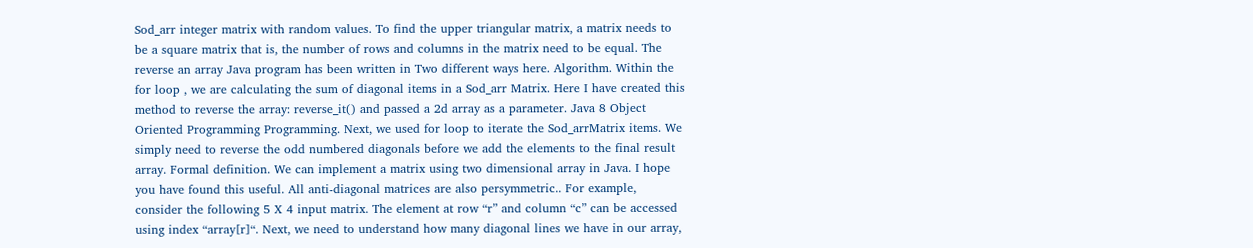Sod_arr integer matrix with random values. To find the upper triangular matrix, a matrix needs to be a square matrix that is, the number of rows and columns in the matrix need to be equal. The reverse an array Java program has been written in Two different ways here. Algorithm. Within the for loop , we are calculating the sum of diagonal items in a Sod_arr Matrix. Here I have created this method to reverse the array: reverse_it() and passed a 2d array as a parameter. Java 8 Object Oriented Programming Programming. Next, we used for loop to iterate the Sod_arrMatrix items. We simply need to reverse the odd numbered diagonals before we add the elements to the final result array. Formal definition. We can implement a matrix using two dimensional array in Java. I hope you have found this useful. All anti-diagonal matrices are also persymmetric.. For example, consider the following 5 X 4 input matrix. The element at row “r” and column “c” can be accessed using index “array[r]“. Next, we need to understand how many diagonal lines we have in our array,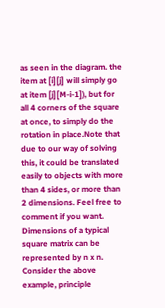as seen in the diagram. the item at [i][j] will simply go at item [j][M-i-1]), but for all 4 corners of the square at once, to simply do the rotation in place.Note that due to our way of solving this, it could be translated easily to objects with more than 4 sides, or more than 2 dimensions. Feel free to comment if you want. Dimensions of a typical square matrix can be represented by n x n. Consider the above example, principle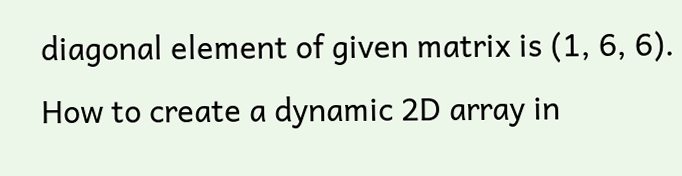diagonal element of given matrix is (1, 6, 6). How to create a dynamic 2D array in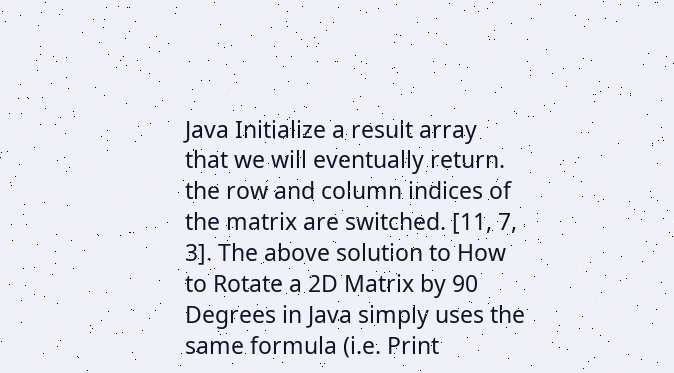Java Initialize a result array that we will eventually return. the row and column indices of the matrix are switched. [11, 7, 3]. The above solution to How to Rotate a 2D Matrix by 90 Degrees in Java simply uses the same formula (i.e. Print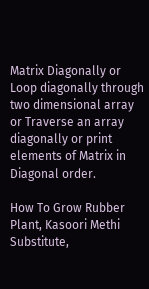Matrix Diagonally or Loop diagonally through two dimensional array or Traverse an array diagonally or print elements of Matrix in Diagonal order.

How To Grow Rubber Plant, Kasoori Methi Substitute,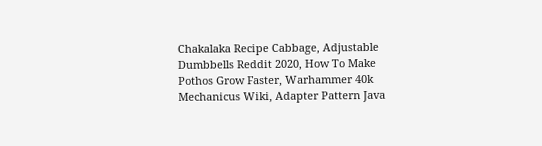Chakalaka Recipe Cabbage, Adjustable Dumbbells Reddit 2020, How To Make Pothos Grow Faster, Warhammer 40k Mechanicus Wiki, Adapter Pattern Java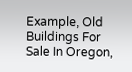Example, Old Buildings For Sale In Oregon,